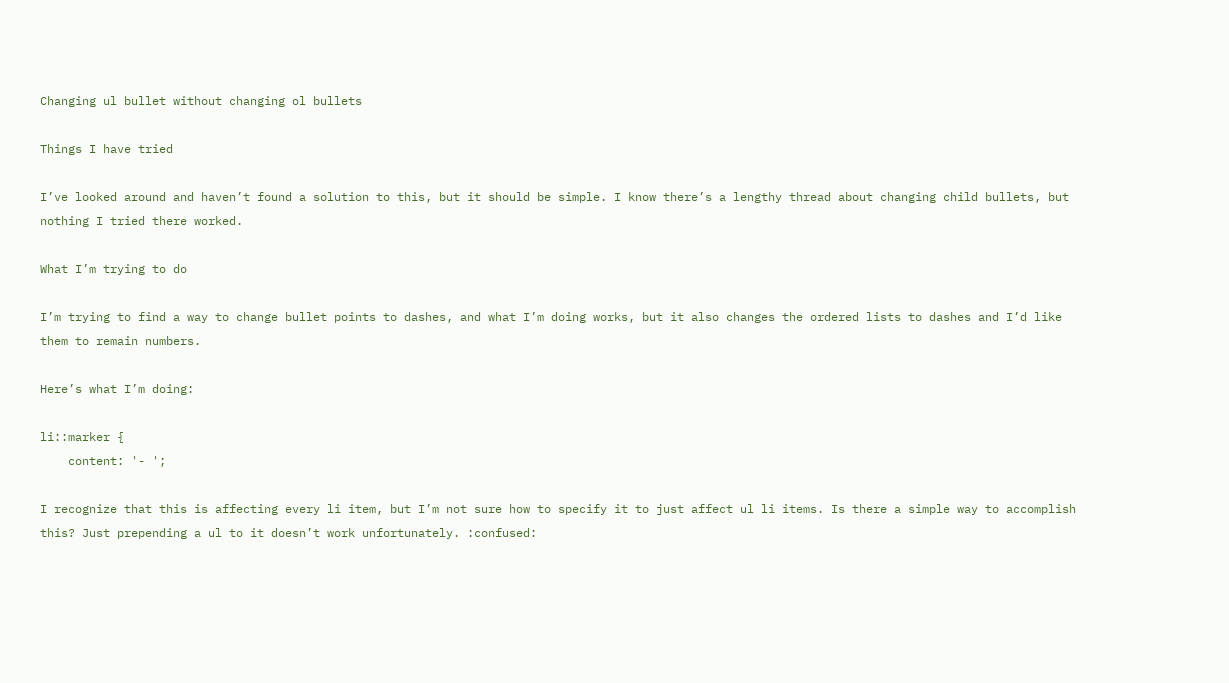Changing ul bullet without changing ol bullets

Things I have tried

I’ve looked around and haven’t found a solution to this, but it should be simple. I know there’s a lengthy thread about changing child bullets, but nothing I tried there worked.

What I’m trying to do

I’m trying to find a way to change bullet points to dashes, and what I’m doing works, but it also changes the ordered lists to dashes and I’d like them to remain numbers.

Here’s what I’m doing:

li::marker {
    content: '- ';

I recognize that this is affecting every li item, but I’m not sure how to specify it to just affect ul li items. Is there a simple way to accomplish this? Just prepending a ul to it doesn’t work unfortunately. :confused: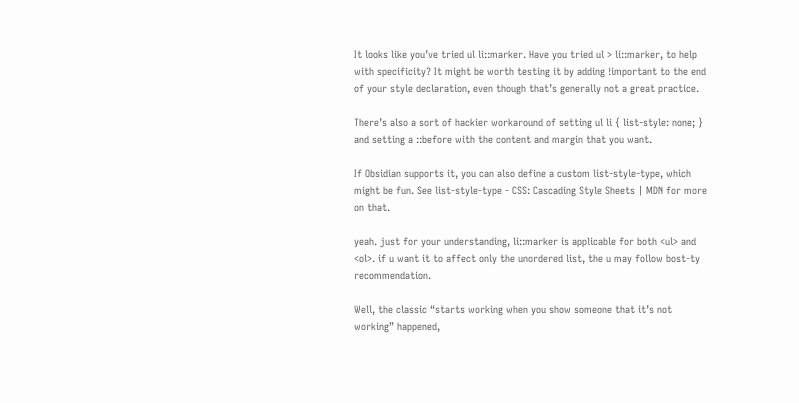It looks like you’ve tried ul li::marker. Have you tried ul > li::marker, to help with specificity? It might be worth testing it by adding !important to the end of your style declaration, even though that’s generally not a great practice.

There’s also a sort of hackier workaround of setting ul li { list-style: none; } and setting a ::before with the content and margin that you want.

If Obsidian supports it, you can also define a custom list-style-type, which might be fun. See list-style-type - CSS: Cascading Style Sheets | MDN for more on that.

yeah. just for your understanding, li::marker is applicable for both <ul> and <ol>. if u want it to affect only the unordered list, the u may follow bost-ty recommendation.

Well, the classic “starts working when you show someone that it’s not working” happened,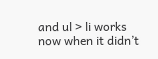and ul > li works now when it didn’t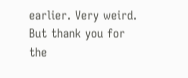earlier. Very weird. But thank you for the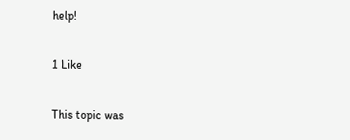help!

1 Like

This topic was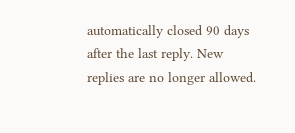automatically closed 90 days after the last reply. New replies are no longer allowed.